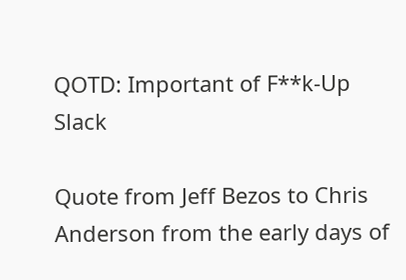QOTD: Important of F**k-Up Slack

Quote from Jeff Bezos to Chris Anderson from the early days of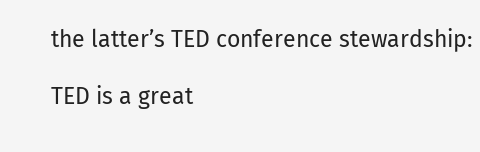the latter’s TED conference stewardship:

TED is a great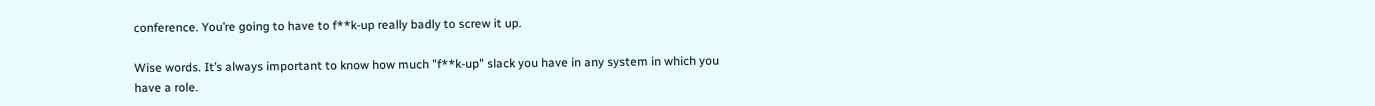conference. You’re going to have to f**k-up really badly to screw it up.

Wise words. It’s always important to know how much "f**k-up" slack you have in any system in which you have a role.